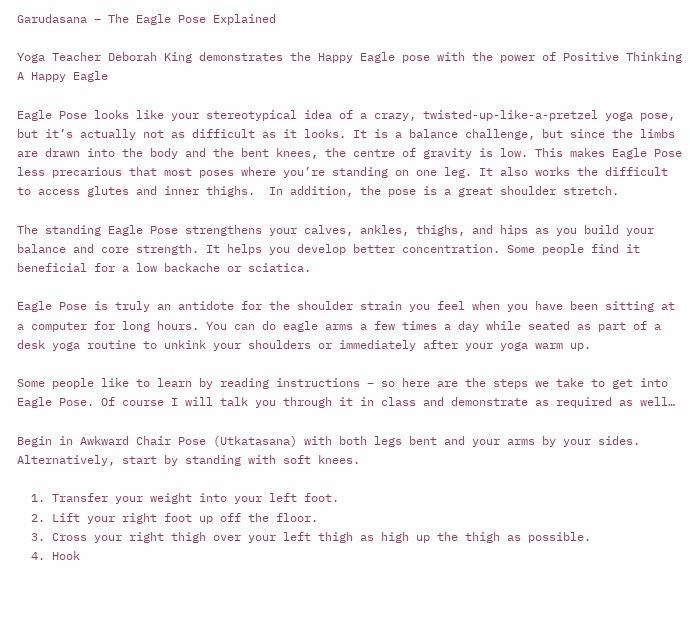Garudasana – The Eagle Pose Explained

Yoga Teacher Deborah King demonstrates the Happy Eagle pose with the power of Positive Thinking
A Happy Eagle

Eagle Pose looks like your stereotypical idea of a crazy, twisted-up-like-a-pretzel yoga pose, but it’s actually not as difficult as it looks. It is a balance challenge, but since the limbs are drawn into the body and the bent knees, the centre of gravity is low. This makes Eagle Pose less precarious that most poses where you’re standing on one leg. It also works the difficult to access glutes and inner thighs.  In addition, the pose is a great shoulder stretch.

The standing Eagle Pose strengthens your calves, ankles, thighs, and hips as you build your balance and core strength. It helps you develop better concentration. Some people find it beneficial for a low backache or sciatica.

Eagle Pose is truly an antidote for the shoulder strain you feel when you have been sitting at a computer for long hours. You can do eagle arms a few times a day while seated as part of a desk yoga routine to unkink your shoulders or immediately after your yoga warm up.

Some people like to learn by reading instructions – so here are the steps we take to get into Eagle Pose. Of course I will talk you through it in class and demonstrate as required as well…

Begin in Awkward Chair Pose (Utkatasana) with both legs bent and your arms by your sides. Alternatively, start by standing with soft knees.

  1. Transfer your weight into your left foot.
  2. Lift your right foot up off the floor.
  3. Cross your right thigh over your left thigh as high up the thigh as possible.
  4. Hook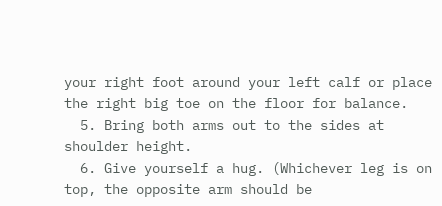your right foot around your left calf or place the right big toe on the floor for balance.
  5. Bring both arms out to the sides at shoulder height.
  6. Give yourself a hug. (Whichever leg is on top, the opposite arm should be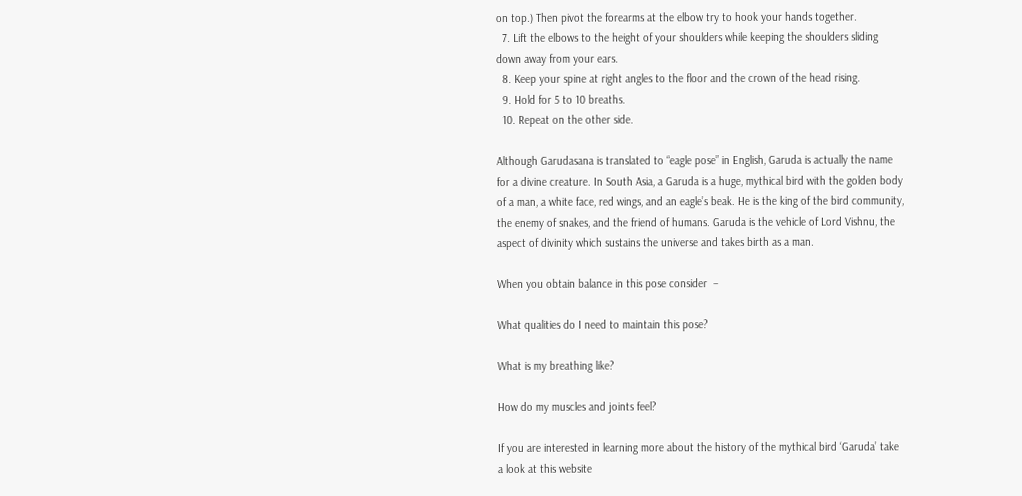on top.) Then pivot the forearms at the elbow try to hook your hands together.
  7. Lift the elbows to the height of your shoulders while keeping the shoulders sliding down away from your ears.
  8. Keep your spine at right angles to the floor and the crown of the head rising.
  9. Hold for 5 to 10 breaths.
  10. Repeat on the other side.

Although Garudasana is translated to “eagle pose” in English, Garuda is actually the name for a divine creature. In South Asia, a Garuda is a huge, mythical bird with the golden body of a man, a white face, red wings, and an eagle’s beak. He is the king of the bird community, the enemy of snakes, and the friend of humans. Garuda is the vehicle of Lord Vishnu, the aspect of divinity which sustains the universe and takes birth as a man.

When you obtain balance in this pose consider  –

What qualities do I need to maintain this pose?

What is my breathing like?

How do my muscles and joints feel?

If you are interested in learning more about the history of the mythical bird ‘Garuda’ take a look at this website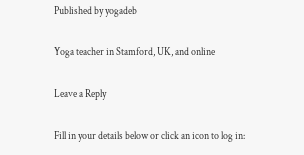Published by yogadeb

Yoga teacher in Stamford, UK, and online

Leave a Reply

Fill in your details below or click an icon to log in: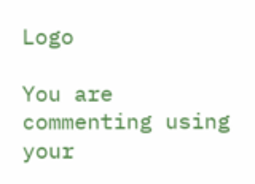Logo

You are commenting using your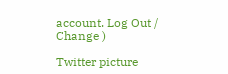account. Log Out /  Change )

Twitter picture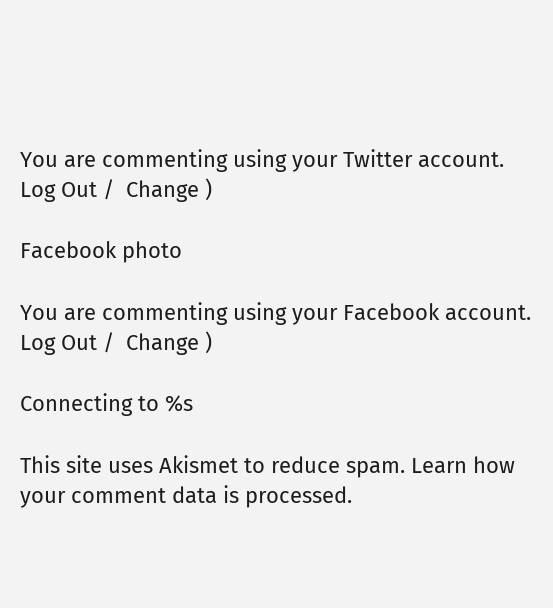You are commenting using your Twitter account. Log Out /  Change )

Facebook photo

You are commenting using your Facebook account. Log Out /  Change )

Connecting to %s

This site uses Akismet to reduce spam. Learn how your comment data is processed.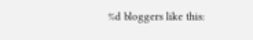%d bloggers like this: